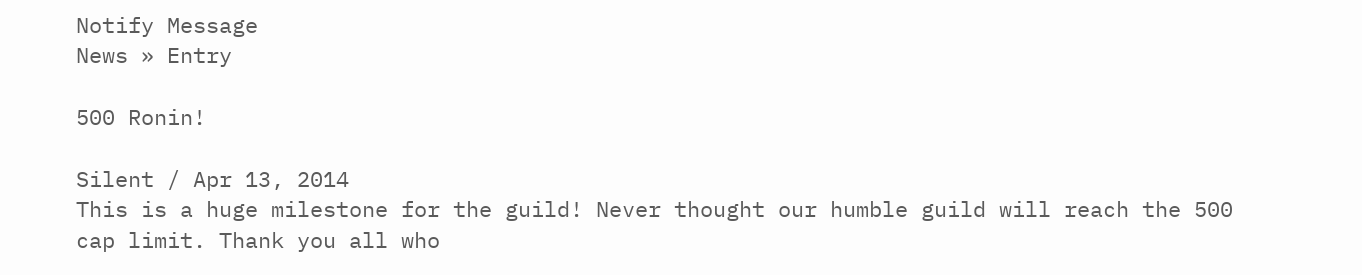Notify Message
News » Entry

500 Ronin!

Silent / Apr 13, 2014
This is a huge milestone for the guild! Never thought our humble guild will reach the 500 cap limit. Thank you all who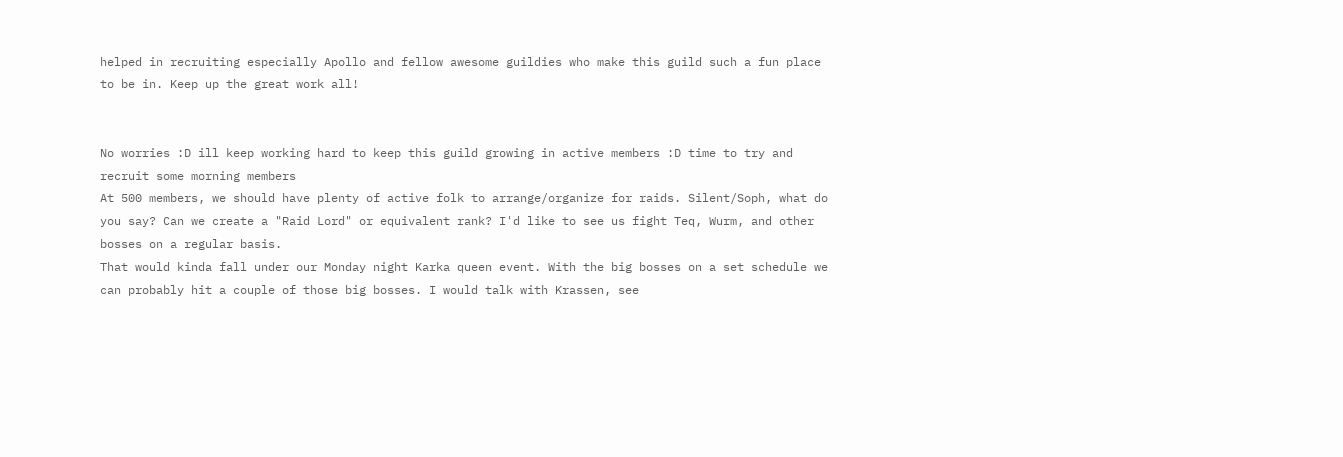helped in recruiting especially Apollo and fellow awesome guildies who make this guild such a fun place to be in. Keep up the great work all!


No worries :D ill keep working hard to keep this guild growing in active members :D time to try and recruit some morning members
At 500 members, we should have plenty of active folk to arrange/organize for raids. Silent/Soph, what do you say? Can we create a "Raid Lord" or equivalent rank? I'd like to see us fight Teq, Wurm, and other bosses on a regular basis.
That would kinda fall under our Monday night Karka queen event. With the big bosses on a set schedule we can probably hit a couple of those big bosses. I would talk with Krassen, see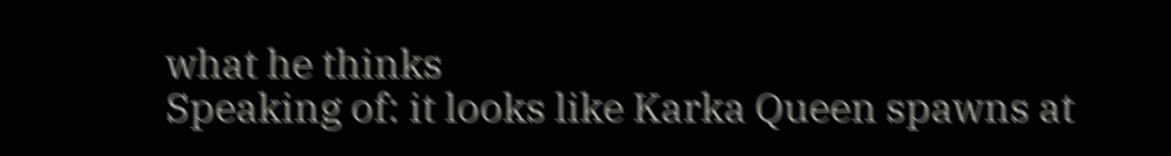what he thinks
Speaking of: it looks like Karka Queen spawns at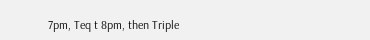7pm, Teq t 8pm, then Triple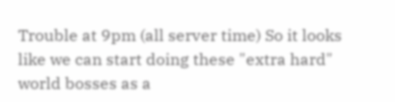Trouble at 9pm (all server time) So it looks like we can start doing these "extra hard" world bosses as a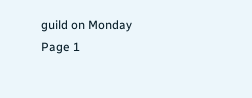guild on Monday
Page 1